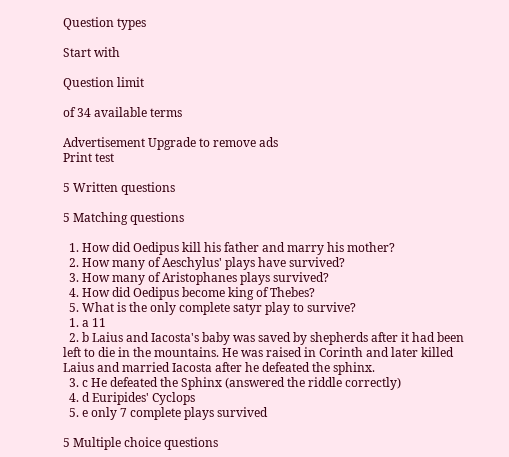Question types

Start with

Question limit

of 34 available terms

Advertisement Upgrade to remove ads
Print test

5 Written questions

5 Matching questions

  1. How did Oedipus kill his father and marry his mother?
  2. How many of Aeschylus' plays have survived?
  3. How many of Aristophanes plays survived?
  4. How did Oedipus become king of Thebes?
  5. What is the only complete satyr play to survive?
  1. a 11
  2. b Laius and Iacosta's baby was saved by shepherds after it had been left to die in the mountains. He was raised in Corinth and later killed Laius and married Iacosta after he defeated the sphinx.
  3. c He defeated the Sphinx (answered the riddle correctly)
  4. d Euripides' Cyclops
  5. e only 7 complete plays survived

5 Multiple choice questions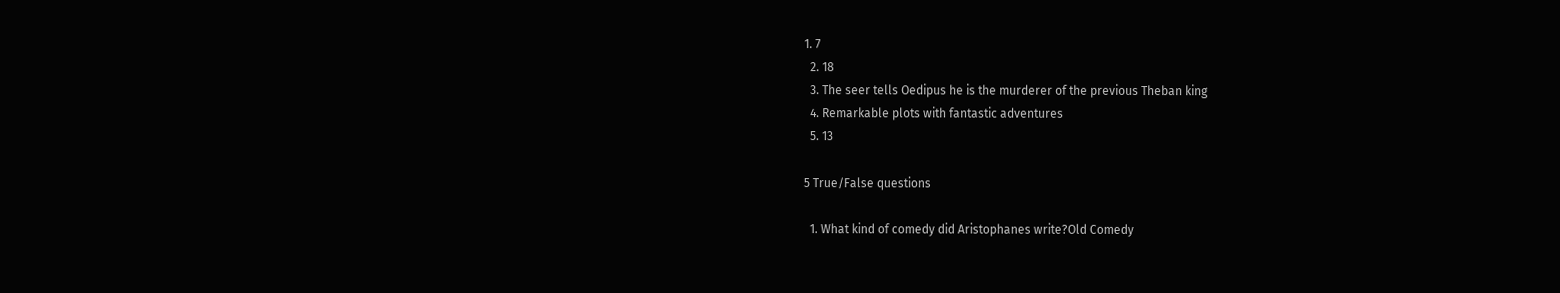1. 7
  2. 18
  3. The seer tells Oedipus he is the murderer of the previous Theban king
  4. Remarkable plots with fantastic adventures
  5. 13

5 True/False questions

  1. What kind of comedy did Aristophanes write?Old Comedy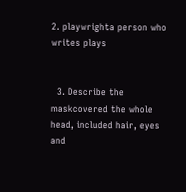2. playwrighta person who writes plays


  3. Describe the maskcovered the whole head, included hair, eyes and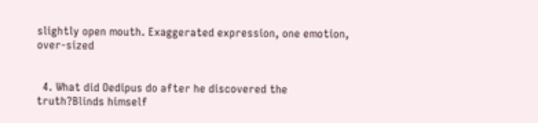slightly open mouth. Exaggerated expression, one emotion, over-sized


  4. What did Oedipus do after he discovered the truth?Blinds himself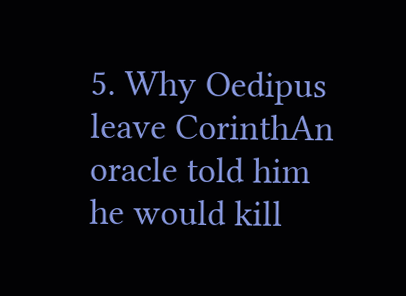5. Why Oedipus leave CorinthAn oracle told him he would kill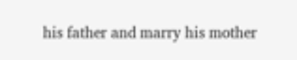his father and marry his mother